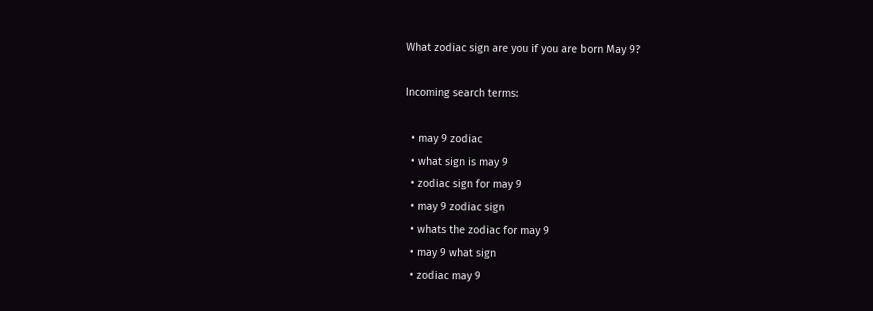What zodiac sign are you if you are born May 9?

Incoming search terms:

  • may 9 zodiac
  • what sign is may 9
  • zodiac sign for may 9
  • may 9 zodiac sign
  • whats the zodiac for may 9
  • may 9 what sign
  • zodiac may 9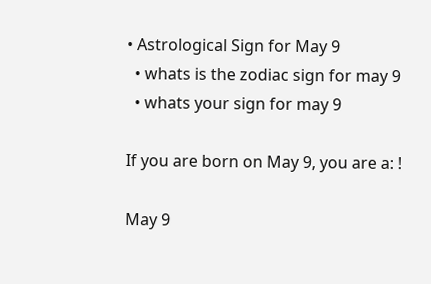• Astrological Sign for May 9
  • whats is the zodiac sign for may 9
  • whats your sign for may 9

If you are born on May 9, you are a: !

May 9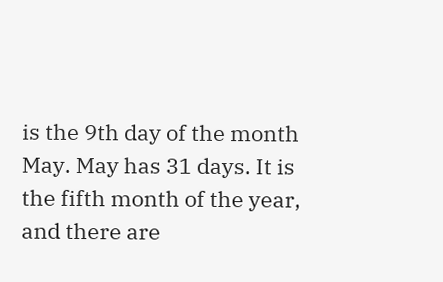is the 9th day of the month May. May has 31 days. It is the fifth month of the year, and there are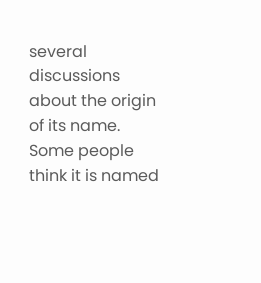several discussions about the origin of its name. Some people think it is named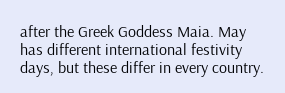after the Greek Goddess Maia. May has different international festivity days, but these differ in every country.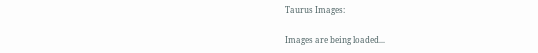Taurus Images:

Images are being loaded...